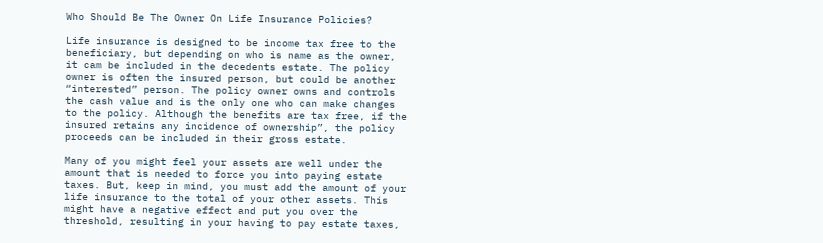Who Should Be The Owner On Life Insurance Policies?

Life insurance is designed to be income tax free to the beneficiary, but depending on who is name as the owner, it cam be included in the decedents estate. The policy owner is often the insured person, but could be another “interested” person. The policy owner owns and controls the cash value and is the only one who can make changes to the policy. Although the benefits are tax free, if the insured retains any incidence of ownership”, the policy proceeds can be included in their gross estate.

Many of you might feel your assets are well under the amount that is needed to force you into paying estate taxes. But, keep in mind, you must add the amount of your life insurance to the total of your other assets. This might have a negative effect and put you over the threshold, resulting in your having to pay estate taxes,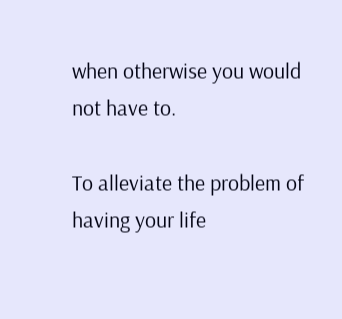when otherwise you would not have to.

To alleviate the problem of having your life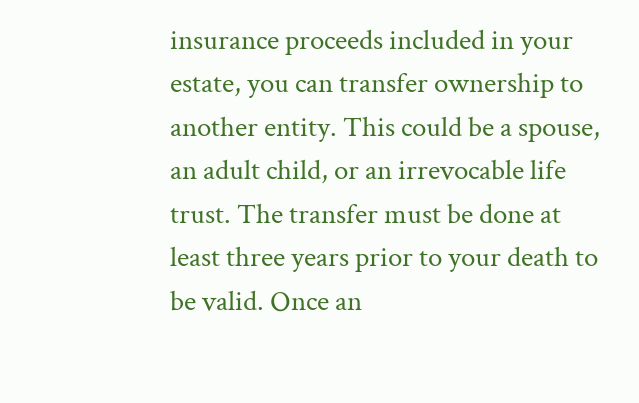insurance proceeds included in your estate, you can transfer ownership to another entity. This could be a spouse, an adult child, or an irrevocable life trust. The transfer must be done at least three years prior to your death to be valid. Once an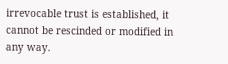irrevocable trust is established, it cannot be rescinded or modified in any way.